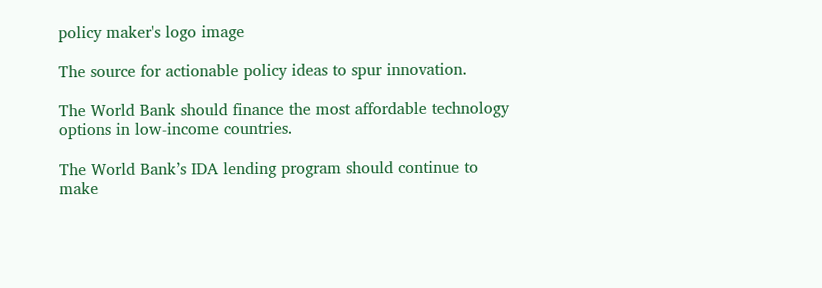policy maker's logo image

The source for actionable policy ideas to spur innovation.

The World Bank should finance the most affordable technology options in low-income countries.

The World Bank’s IDA lending program should continue to make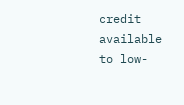credit available to low-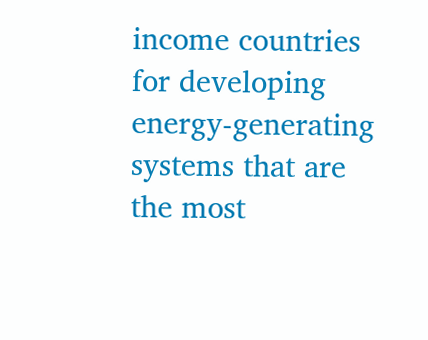income countries for developing energy-generating systems that are the most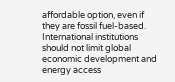affordable option, even if they are fossil fuel-based. International institutions should not limit global economic development and energy access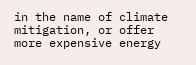in the name of climate mitigation, or offer more expensive energy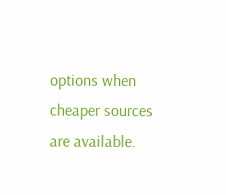options when cheaper sources are available.